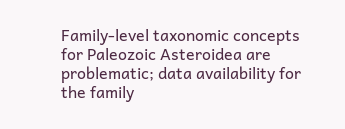Family-level taxonomic concepts for Paleozoic Asteroidea are problematic; data availability for the family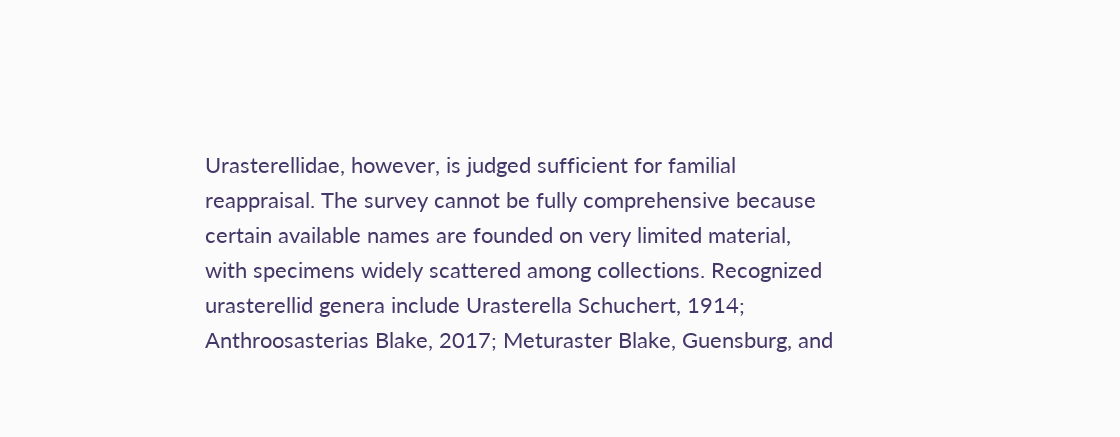Urasterellidae, however, is judged sufficient for familial reappraisal. The survey cannot be fully comprehensive because certain available names are founded on very limited material, with specimens widely scattered among collections. Recognized urasterellid genera include Urasterella Schuchert, 1914; Anthroosasterias Blake, 2017; Meturaster Blake, Guensburg, and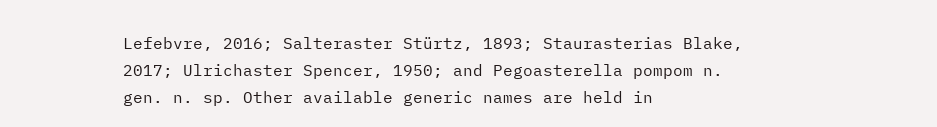Lefebvre, 2016; Salteraster Stürtz, 1893; Staurasterias Blake, 2017; Ulrichaster Spencer, 1950; and Pegoasterella pompom n. gen. n. sp. Other available generic names are held in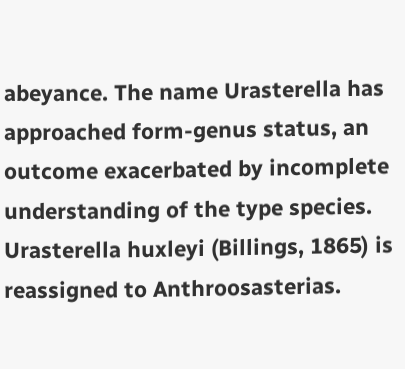abeyance. The name Urasterella has approached form-genus status, an outcome exacerbated by incomplete understanding of the type species. Urasterella huxleyi (Billings, 1865) is reassigned to Anthroosasterias.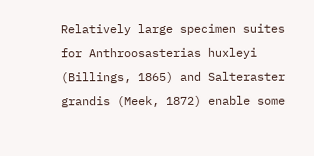Relatively large specimen suites for Anthroosasterias huxleyi (Billings, 1865) and Salteraster grandis (Meek, 1872) enable some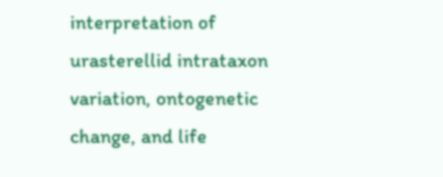interpretation of urasterellid intrataxon variation, ontogenetic change, and life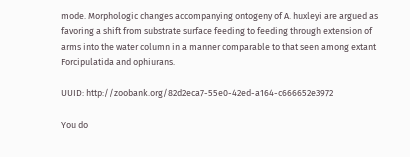mode. Morphologic changes accompanying ontogeny of A. huxleyi are argued as favoring a shift from substrate surface feeding to feeding through extension of arms into the water column in a manner comparable to that seen among extant Forcipulatida and ophiurans.

UUID: http://zoobank.org/82d2eca7-55e0-42ed-a164-c666652e3972

You do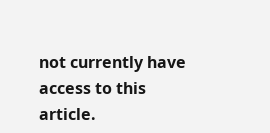not currently have access to this article.